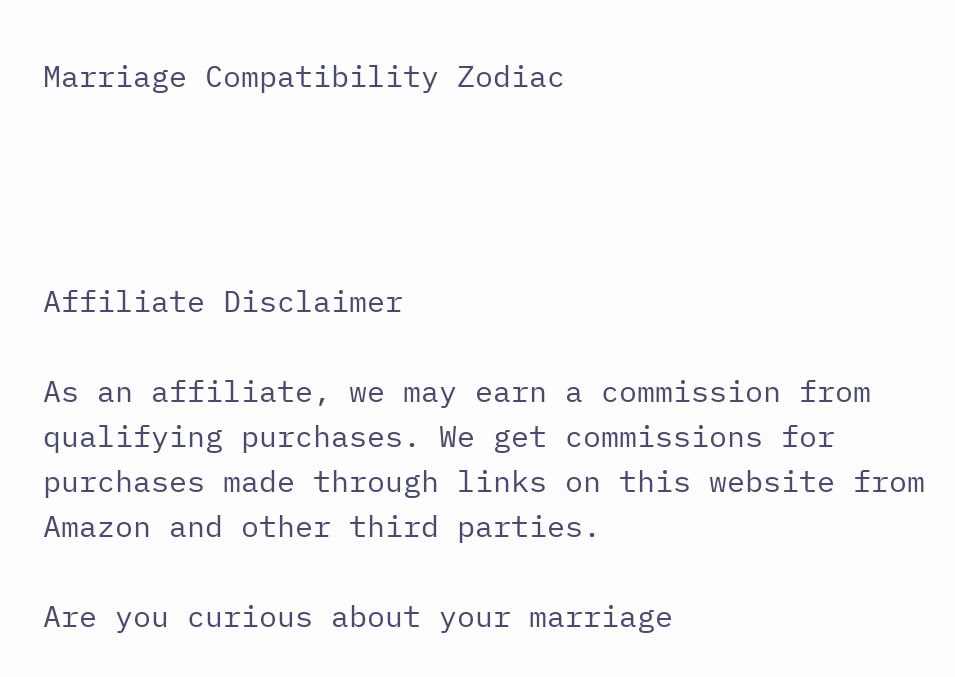Marriage Compatibility Zodiac




Affiliate Disclaimer

As an affiliate, we may earn a commission from qualifying purchases. We get commissions for purchases made through links on this website from Amazon and other third parties.

Are you curious about your marriage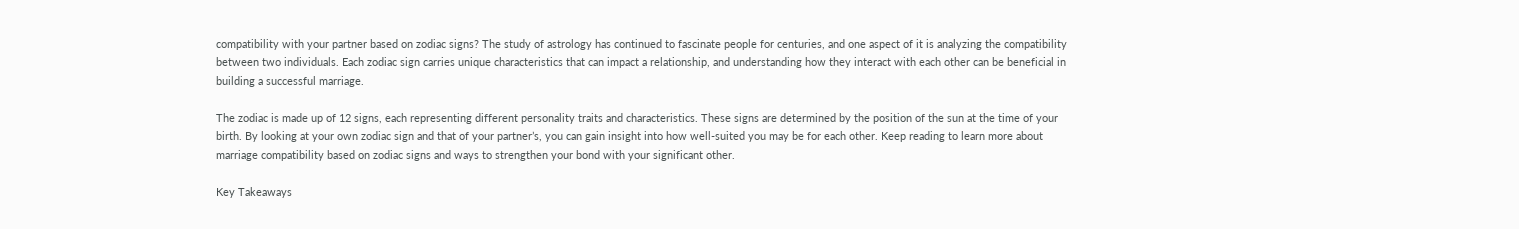compatibility with your partner based on zodiac signs? The study of astrology has continued to fascinate people for centuries, and one aspect of it is analyzing the compatibility between two individuals. Each zodiac sign carries unique characteristics that can impact a relationship, and understanding how they interact with each other can be beneficial in building a successful marriage.

The zodiac is made up of 12 signs, each representing different personality traits and characteristics. These signs are determined by the position of the sun at the time of your birth. By looking at your own zodiac sign and that of your partner’s, you can gain insight into how well-suited you may be for each other. Keep reading to learn more about marriage compatibility based on zodiac signs and ways to strengthen your bond with your significant other.

Key Takeaways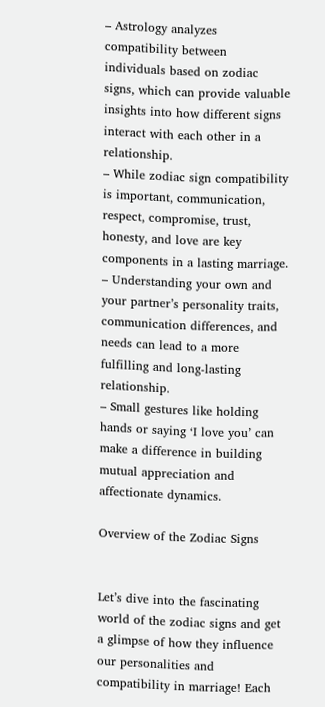– Astrology analyzes compatibility between individuals based on zodiac signs, which can provide valuable insights into how different signs interact with each other in a relationship.
– While zodiac sign compatibility is important, communication, respect, compromise, trust, honesty, and love are key components in a lasting marriage.
– Understanding your own and your partner’s personality traits, communication differences, and needs can lead to a more fulfilling and long-lasting relationship.
– Small gestures like holding hands or saying ‘I love you’ can make a difference in building mutual appreciation and affectionate dynamics.

Overview of the Zodiac Signs


Let’s dive into the fascinating world of the zodiac signs and get a glimpse of how they influence our personalities and compatibility in marriage! Each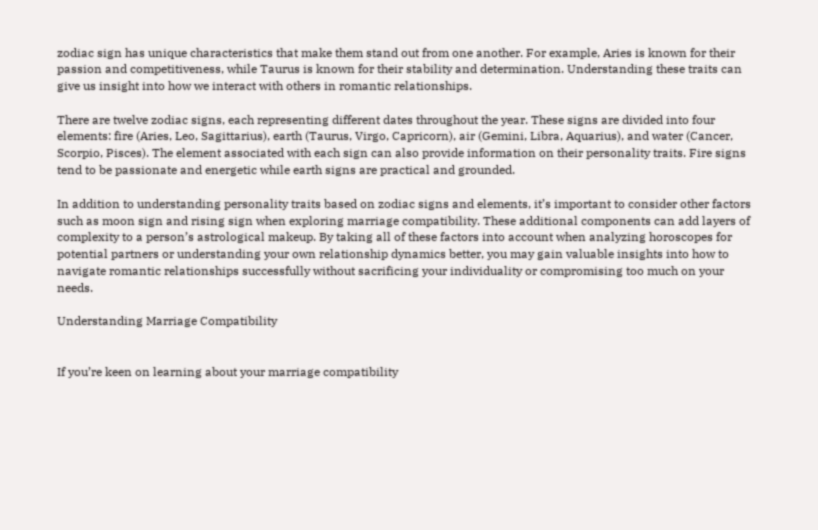zodiac sign has unique characteristics that make them stand out from one another. For example, Aries is known for their passion and competitiveness, while Taurus is known for their stability and determination. Understanding these traits can give us insight into how we interact with others in romantic relationships.

There are twelve zodiac signs, each representing different dates throughout the year. These signs are divided into four elements: fire (Aries, Leo, Sagittarius), earth (Taurus, Virgo, Capricorn), air (Gemini, Libra, Aquarius), and water (Cancer, Scorpio, Pisces). The element associated with each sign can also provide information on their personality traits. Fire signs tend to be passionate and energetic while earth signs are practical and grounded.

In addition to understanding personality traits based on zodiac signs and elements, it’s important to consider other factors such as moon sign and rising sign when exploring marriage compatibility. These additional components can add layers of complexity to a person’s astrological makeup. By taking all of these factors into account when analyzing horoscopes for potential partners or understanding your own relationship dynamics better, you may gain valuable insights into how to navigate romantic relationships successfully without sacrificing your individuality or compromising too much on your needs.

Understanding Marriage Compatibility


If you’re keen on learning about your marriage compatibility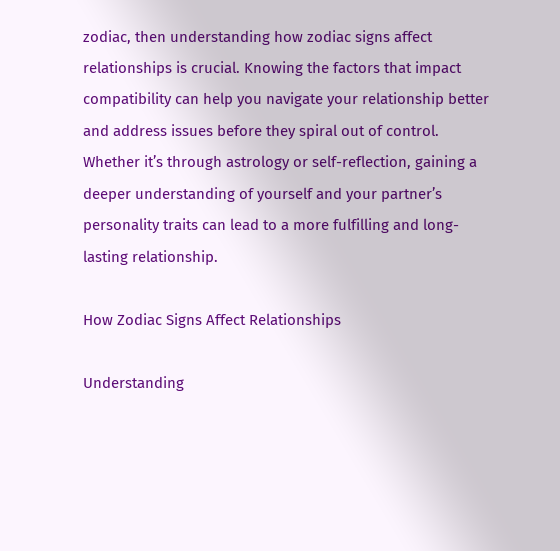zodiac, then understanding how zodiac signs affect relationships is crucial. Knowing the factors that impact compatibility can help you navigate your relationship better and address issues before they spiral out of control. Whether it’s through astrology or self-reflection, gaining a deeper understanding of yourself and your partner’s personality traits can lead to a more fulfilling and long-lasting relationship.

How Zodiac Signs Affect Relationships

Understanding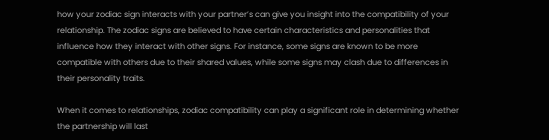how your zodiac sign interacts with your partner’s can give you insight into the compatibility of your relationship. The zodiac signs are believed to have certain characteristics and personalities that influence how they interact with other signs. For instance, some signs are known to be more compatible with others due to their shared values, while some signs may clash due to differences in their personality traits.

When it comes to relationships, zodiac compatibility can play a significant role in determining whether the partnership will last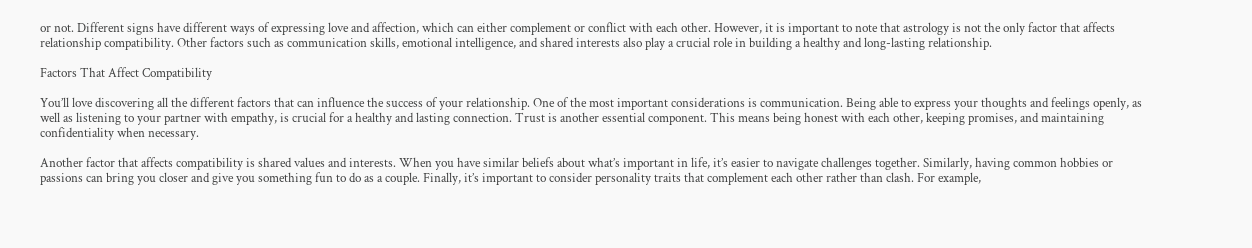or not. Different signs have different ways of expressing love and affection, which can either complement or conflict with each other. However, it is important to note that astrology is not the only factor that affects relationship compatibility. Other factors such as communication skills, emotional intelligence, and shared interests also play a crucial role in building a healthy and long-lasting relationship.

Factors That Affect Compatibility

You’ll love discovering all the different factors that can influence the success of your relationship. One of the most important considerations is communication. Being able to express your thoughts and feelings openly, as well as listening to your partner with empathy, is crucial for a healthy and lasting connection. Trust is another essential component. This means being honest with each other, keeping promises, and maintaining confidentiality when necessary.

Another factor that affects compatibility is shared values and interests. When you have similar beliefs about what’s important in life, it’s easier to navigate challenges together. Similarly, having common hobbies or passions can bring you closer and give you something fun to do as a couple. Finally, it’s important to consider personality traits that complement each other rather than clash. For example,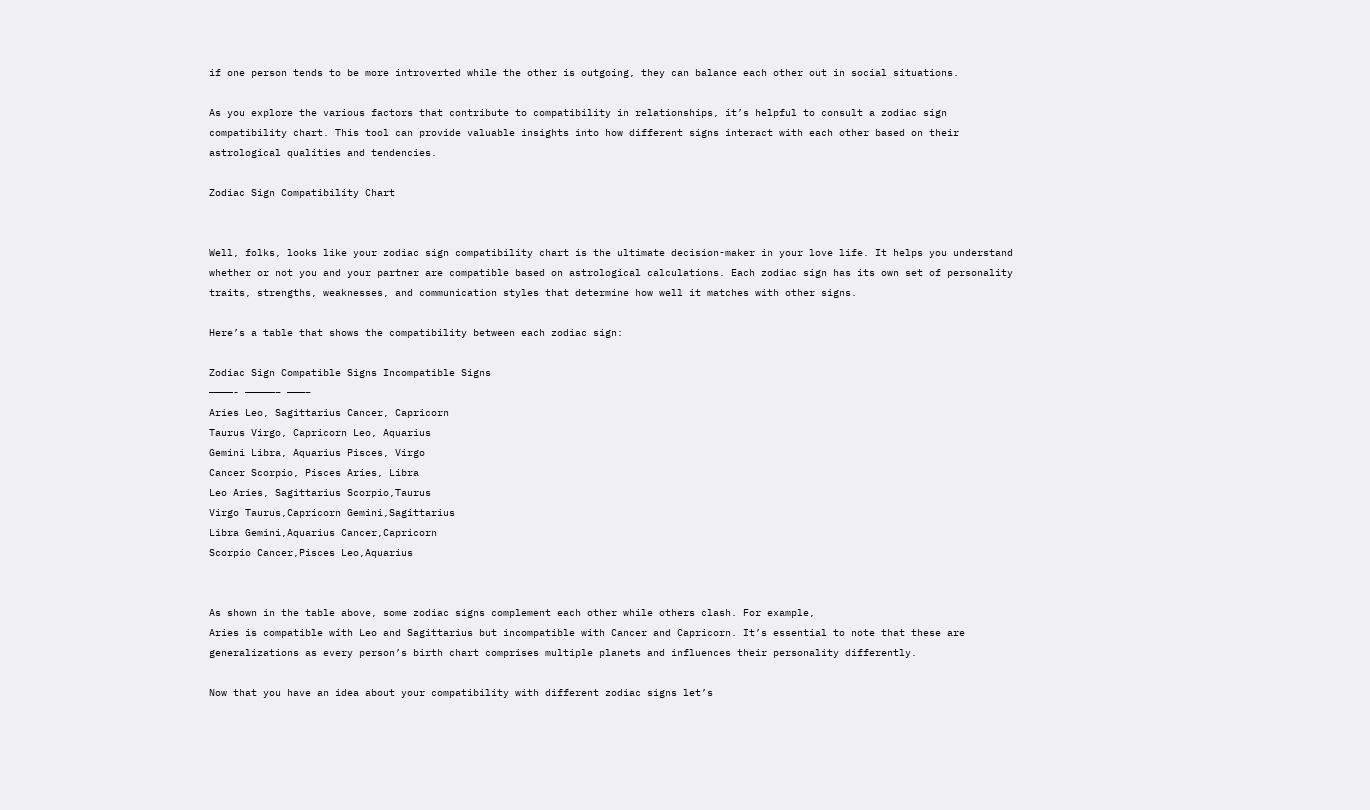if one person tends to be more introverted while the other is outgoing, they can balance each other out in social situations.

As you explore the various factors that contribute to compatibility in relationships, it’s helpful to consult a zodiac sign compatibility chart. This tool can provide valuable insights into how different signs interact with each other based on their astrological qualities and tendencies.

Zodiac Sign Compatibility Chart


Well, folks, looks like your zodiac sign compatibility chart is the ultimate decision-maker in your love life. It helps you understand whether or not you and your partner are compatible based on astrological calculations. Each zodiac sign has its own set of personality traits, strengths, weaknesses, and communication styles that determine how well it matches with other signs.

Here’s a table that shows the compatibility between each zodiac sign:

Zodiac Sign Compatible Signs Incompatible Signs
————- —————– ———–
Aries Leo, Sagittarius Cancer, Capricorn
Taurus Virgo, Capricorn Leo, Aquarius
Gemini Libra, Aquarius Pisces, Virgo
Cancer Scorpio, Pisces Aries, Libra
Leo Aries, Sagittarius Scorpio,Taurus
Virgo Taurus,Capricorn Gemini,Sagittarius
Libra Gemini,Aquarius Cancer,Capricorn
Scorpio Cancer,Pisces Leo,Aquarius


As shown in the table above, some zodiac signs complement each other while others clash. For example,
Aries is compatible with Leo and Sagittarius but incompatible with Cancer and Capricorn. It’s essential to note that these are generalizations as every person’s birth chart comprises multiple planets and influences their personality differently.

Now that you have an idea about your compatibility with different zodiac signs let’s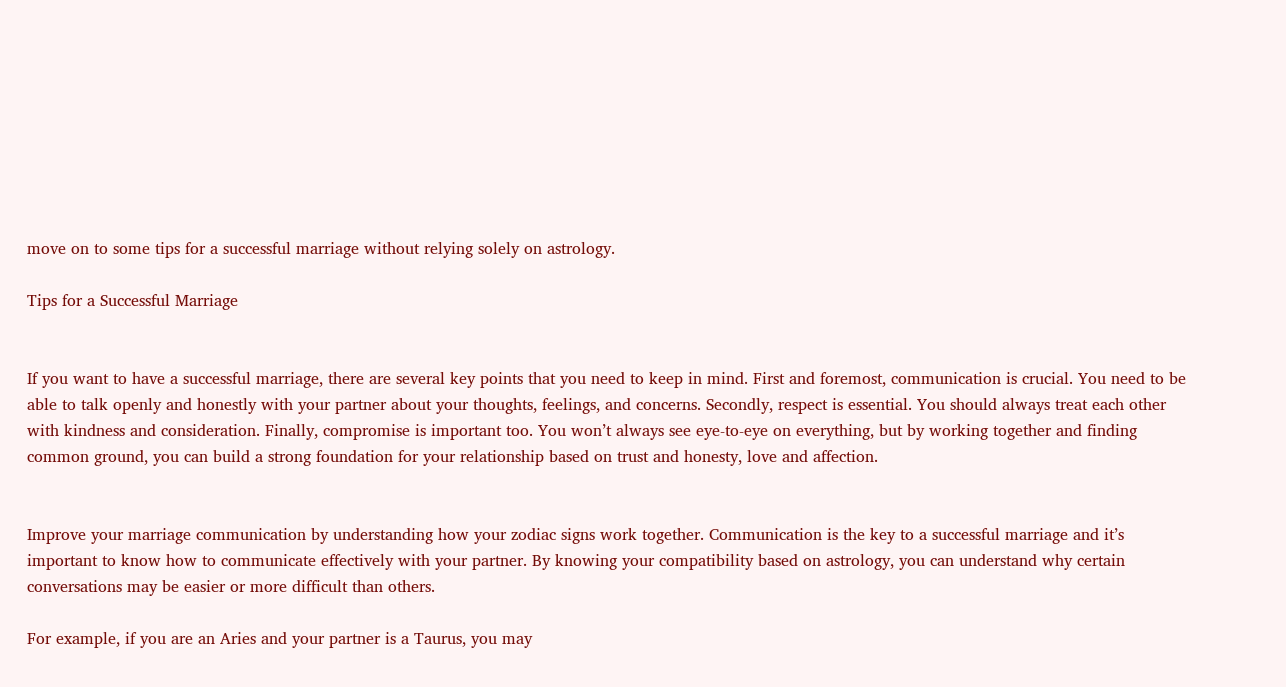move on to some tips for a successful marriage without relying solely on astrology.

Tips for a Successful Marriage


If you want to have a successful marriage, there are several key points that you need to keep in mind. First and foremost, communication is crucial. You need to be able to talk openly and honestly with your partner about your thoughts, feelings, and concerns. Secondly, respect is essential. You should always treat each other with kindness and consideration. Finally, compromise is important too. You won’t always see eye-to-eye on everything, but by working together and finding common ground, you can build a strong foundation for your relationship based on trust and honesty, love and affection.


Improve your marriage communication by understanding how your zodiac signs work together. Communication is the key to a successful marriage and it’s important to know how to communicate effectively with your partner. By knowing your compatibility based on astrology, you can understand why certain conversations may be easier or more difficult than others.

For example, if you are an Aries and your partner is a Taurus, you may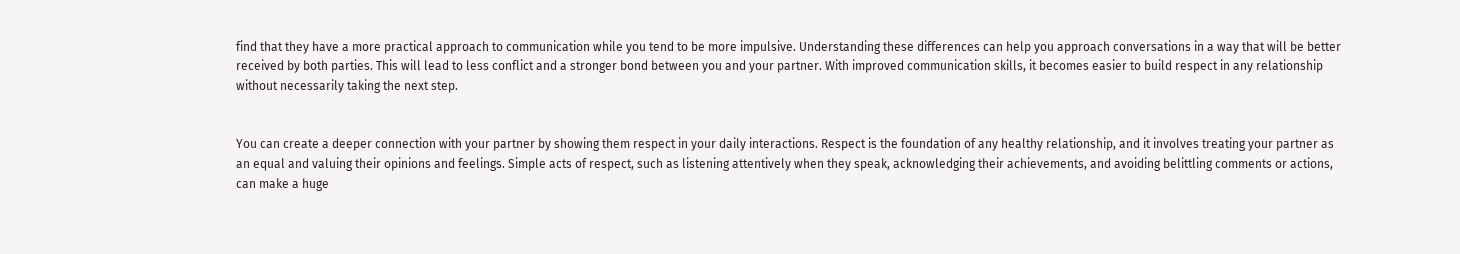find that they have a more practical approach to communication while you tend to be more impulsive. Understanding these differences can help you approach conversations in a way that will be better received by both parties. This will lead to less conflict and a stronger bond between you and your partner. With improved communication skills, it becomes easier to build respect in any relationship without necessarily taking the next step.


You can create a deeper connection with your partner by showing them respect in your daily interactions. Respect is the foundation of any healthy relationship, and it involves treating your partner as an equal and valuing their opinions and feelings. Simple acts of respect, such as listening attentively when they speak, acknowledging their achievements, and avoiding belittling comments or actions, can make a huge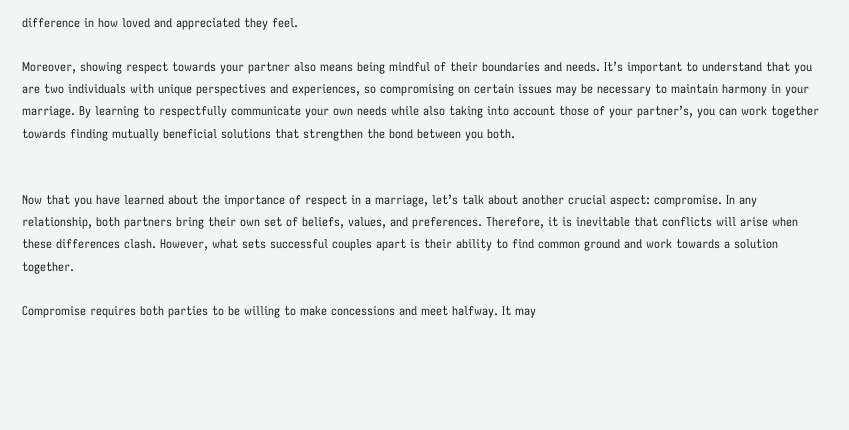difference in how loved and appreciated they feel.

Moreover, showing respect towards your partner also means being mindful of their boundaries and needs. It’s important to understand that you are two individuals with unique perspectives and experiences, so compromising on certain issues may be necessary to maintain harmony in your marriage. By learning to respectfully communicate your own needs while also taking into account those of your partner’s, you can work together towards finding mutually beneficial solutions that strengthen the bond between you both.


Now that you have learned about the importance of respect in a marriage, let’s talk about another crucial aspect: compromise. In any relationship, both partners bring their own set of beliefs, values, and preferences. Therefore, it is inevitable that conflicts will arise when these differences clash. However, what sets successful couples apart is their ability to find common ground and work towards a solution together.

Compromise requires both parties to be willing to make concessions and meet halfway. It may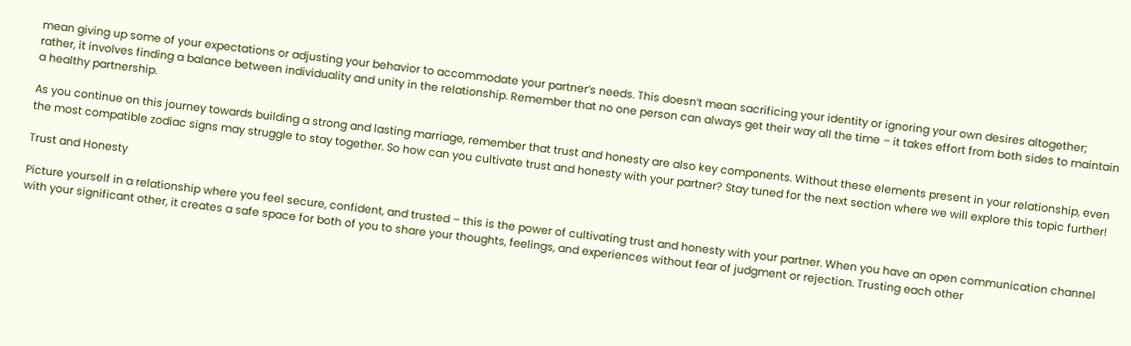mean giving up some of your expectations or adjusting your behavior to accommodate your partner’s needs. This doesn’t mean sacrificing your identity or ignoring your own desires altogether; rather, it involves finding a balance between individuality and unity in the relationship. Remember that no one person can always get their way all the time – it takes effort from both sides to maintain a healthy partnership.

As you continue on this journey towards building a strong and lasting marriage, remember that trust and honesty are also key components. Without these elements present in your relationship, even the most compatible zodiac signs may struggle to stay together. So how can you cultivate trust and honesty with your partner? Stay tuned for the next section where we will explore this topic further!

Trust and Honesty

Picture yourself in a relationship where you feel secure, confident, and trusted – this is the power of cultivating trust and honesty with your partner. When you have an open communication channel with your significant other, it creates a safe space for both of you to share your thoughts, feelings, and experiences without fear of judgment or rejection. Trusting each other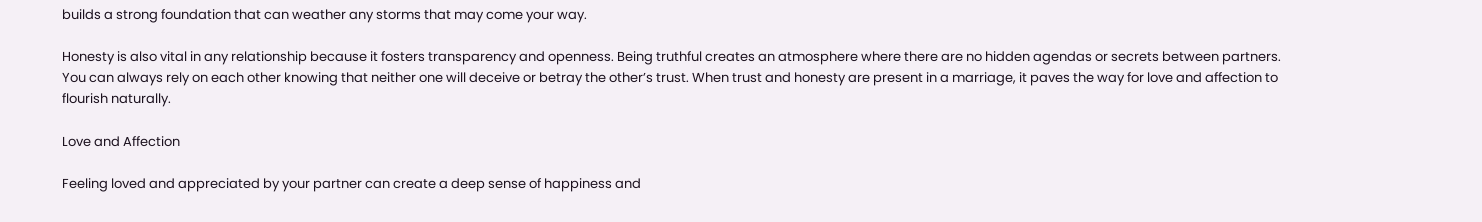builds a strong foundation that can weather any storms that may come your way.

Honesty is also vital in any relationship because it fosters transparency and openness. Being truthful creates an atmosphere where there are no hidden agendas or secrets between partners. You can always rely on each other knowing that neither one will deceive or betray the other’s trust. When trust and honesty are present in a marriage, it paves the way for love and affection to flourish naturally.

Love and Affection

Feeling loved and appreciated by your partner can create a deep sense of happiness and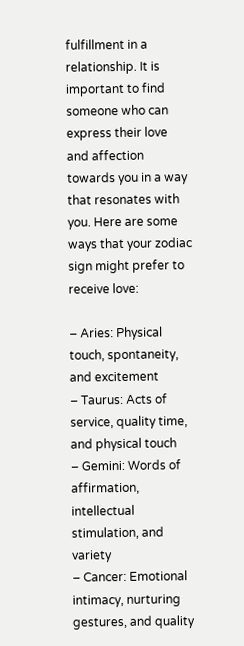fulfillment in a relationship. It is important to find someone who can express their love and affection towards you in a way that resonates with you. Here are some ways that your zodiac sign might prefer to receive love:

– Aries: Physical touch, spontaneity, and excitement
– Taurus: Acts of service, quality time, and physical touch
– Gemini: Words of affirmation, intellectual stimulation, and variety
– Cancer: Emotional intimacy, nurturing gestures, and quality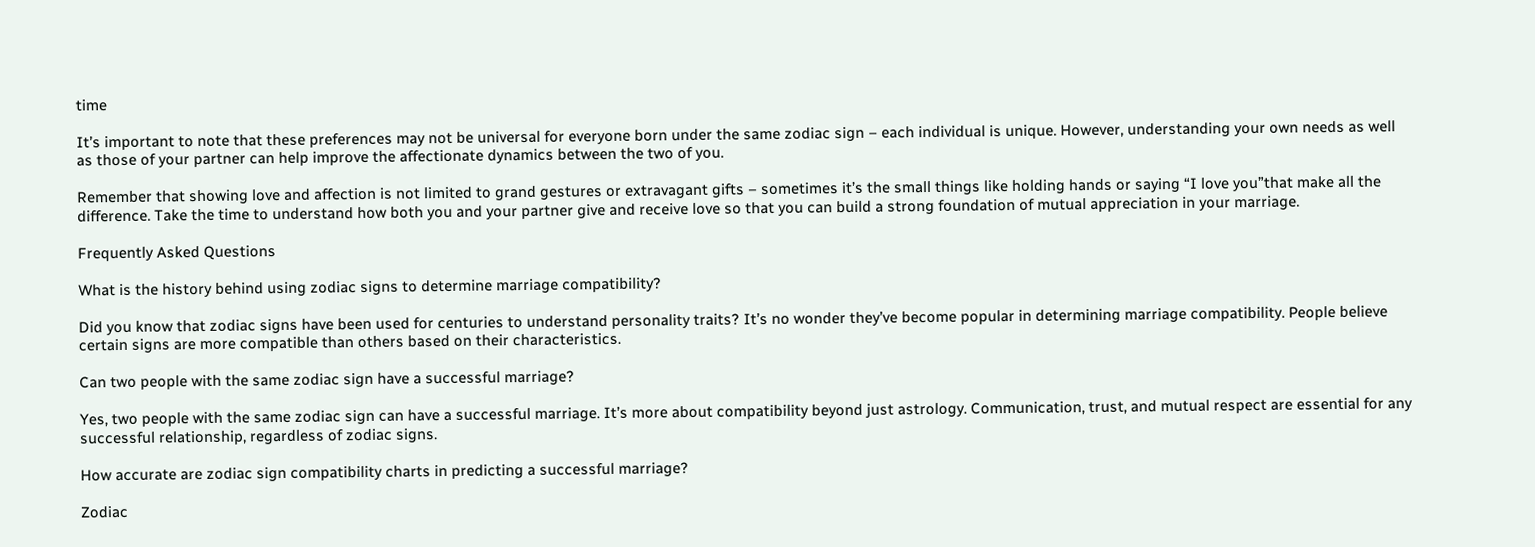time

It’s important to note that these preferences may not be universal for everyone born under the same zodiac sign – each individual is unique. However, understanding your own needs as well as those of your partner can help improve the affectionate dynamics between the two of you.

Remember that showing love and affection is not limited to grand gestures or extravagant gifts – sometimes it’s the small things like holding hands or saying “I love you”that make all the difference. Take the time to understand how both you and your partner give and receive love so that you can build a strong foundation of mutual appreciation in your marriage.

Frequently Asked Questions

What is the history behind using zodiac signs to determine marriage compatibility?

Did you know that zodiac signs have been used for centuries to understand personality traits? It’s no wonder they’ve become popular in determining marriage compatibility. People believe certain signs are more compatible than others based on their characteristics.

Can two people with the same zodiac sign have a successful marriage?

Yes, two people with the same zodiac sign can have a successful marriage. It’s more about compatibility beyond just astrology. Communication, trust, and mutual respect are essential for any successful relationship, regardless of zodiac signs.

How accurate are zodiac sign compatibility charts in predicting a successful marriage?

Zodiac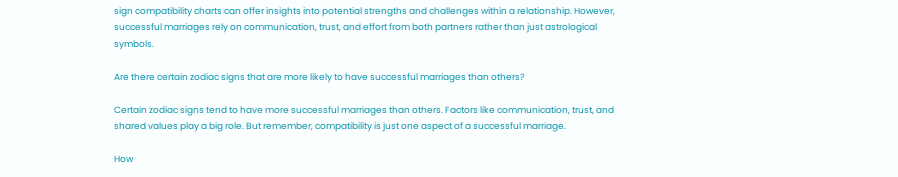sign compatibility charts can offer insights into potential strengths and challenges within a relationship. However, successful marriages rely on communication, trust, and effort from both partners rather than just astrological symbols.

Are there certain zodiac signs that are more likely to have successful marriages than others?

Certain zodiac signs tend to have more successful marriages than others. Factors like communication, trust, and shared values play a big role. But remember, compatibility is just one aspect of a successful marriage.

How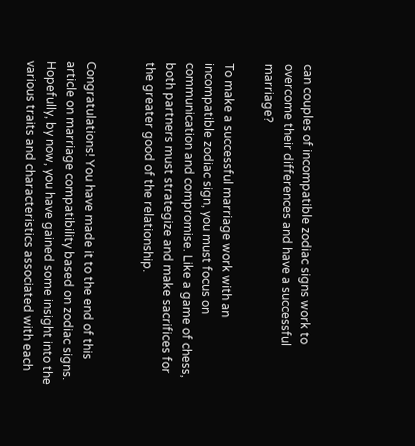can couples of incompatible zodiac signs work to overcome their differences and have a successful marriage?

To make a successful marriage work with an incompatible zodiac sign, you must focus on communication and compromise. Like a game of chess, both partners must strategize and make sacrifices for the greater good of the relationship.


Congratulations! You have made it to the end of this article on marriage compatibility based on zodiac signs. Hopefully, by now, you have gained some insight into the various traits and characteristics associated with each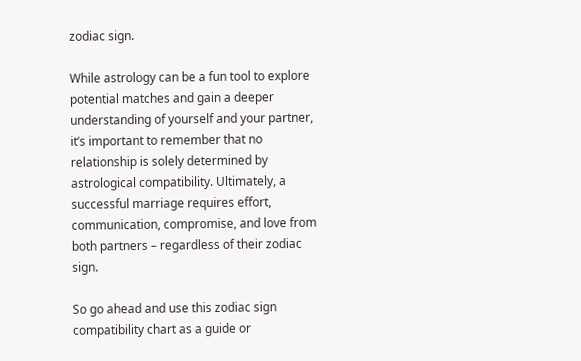zodiac sign.

While astrology can be a fun tool to explore potential matches and gain a deeper understanding of yourself and your partner, it’s important to remember that no relationship is solely determined by astrological compatibility. Ultimately, a successful marriage requires effort, communication, compromise, and love from both partners – regardless of their zodiac sign.

So go ahead and use this zodiac sign compatibility chart as a guide or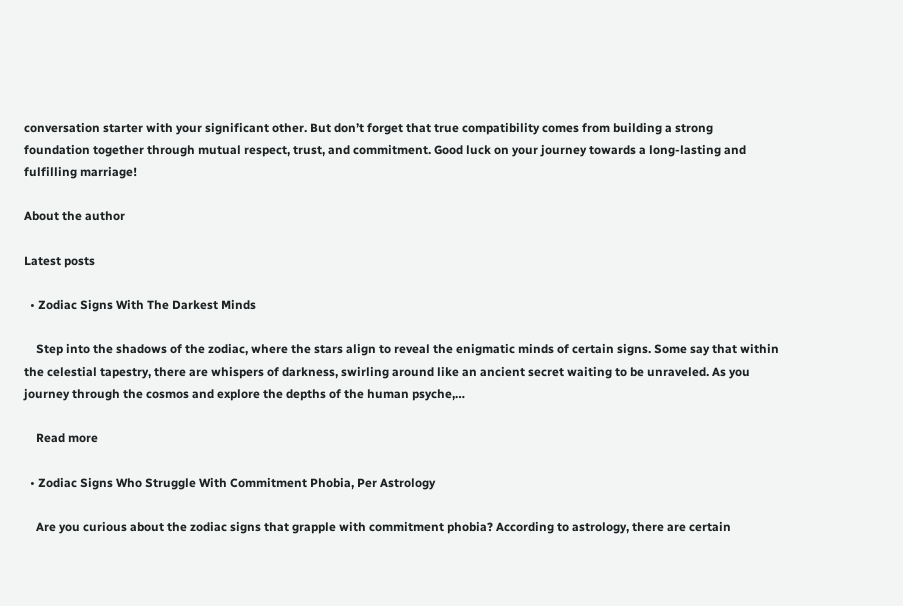conversation starter with your significant other. But don’t forget that true compatibility comes from building a strong foundation together through mutual respect, trust, and commitment. Good luck on your journey towards a long-lasting and fulfilling marriage!

About the author

Latest posts

  • Zodiac Signs With The Darkest Minds

    Step into the shadows of the zodiac, where the stars align to reveal the enigmatic minds of certain signs. Some say that within the celestial tapestry, there are whispers of darkness, swirling around like an ancient secret waiting to be unraveled. As you journey through the cosmos and explore the depths of the human psyche,…

    Read more

  • Zodiac Signs Who Struggle With Commitment Phobia, Per Astrology

    Are you curious about the zodiac signs that grapple with commitment phobia? According to astrology, there are certain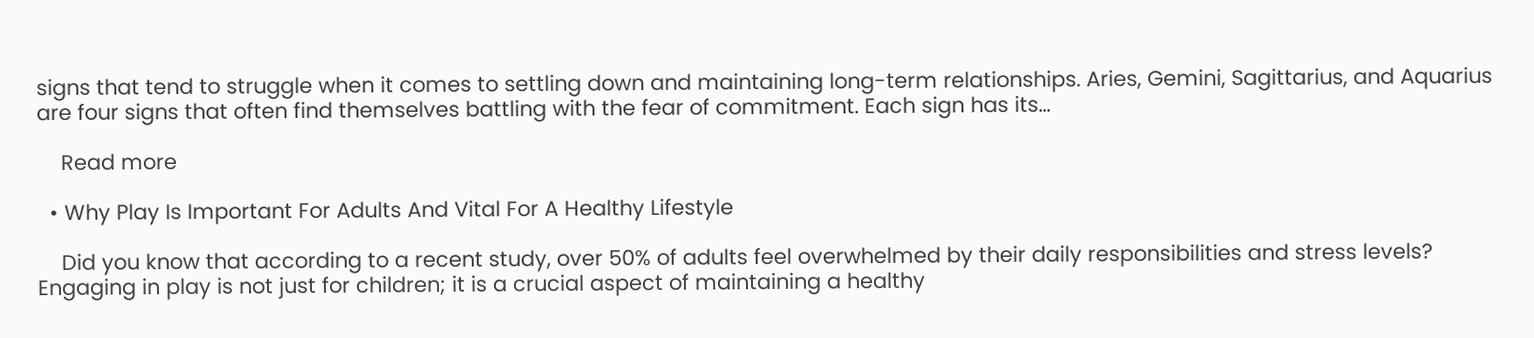signs that tend to struggle when it comes to settling down and maintaining long-term relationships. Aries, Gemini, Sagittarius, and Aquarius are four signs that often find themselves battling with the fear of commitment. Each sign has its…

    Read more

  • Why Play Is Important For Adults And Vital For A Healthy Lifestyle

    Did you know that according to a recent study, over 50% of adults feel overwhelmed by their daily responsibilities and stress levels? Engaging in play is not just for children; it is a crucial aspect of maintaining a healthy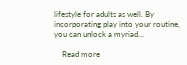lifestyle for adults as well. By incorporating play into your routine, you can unlock a myriad…

    Read more